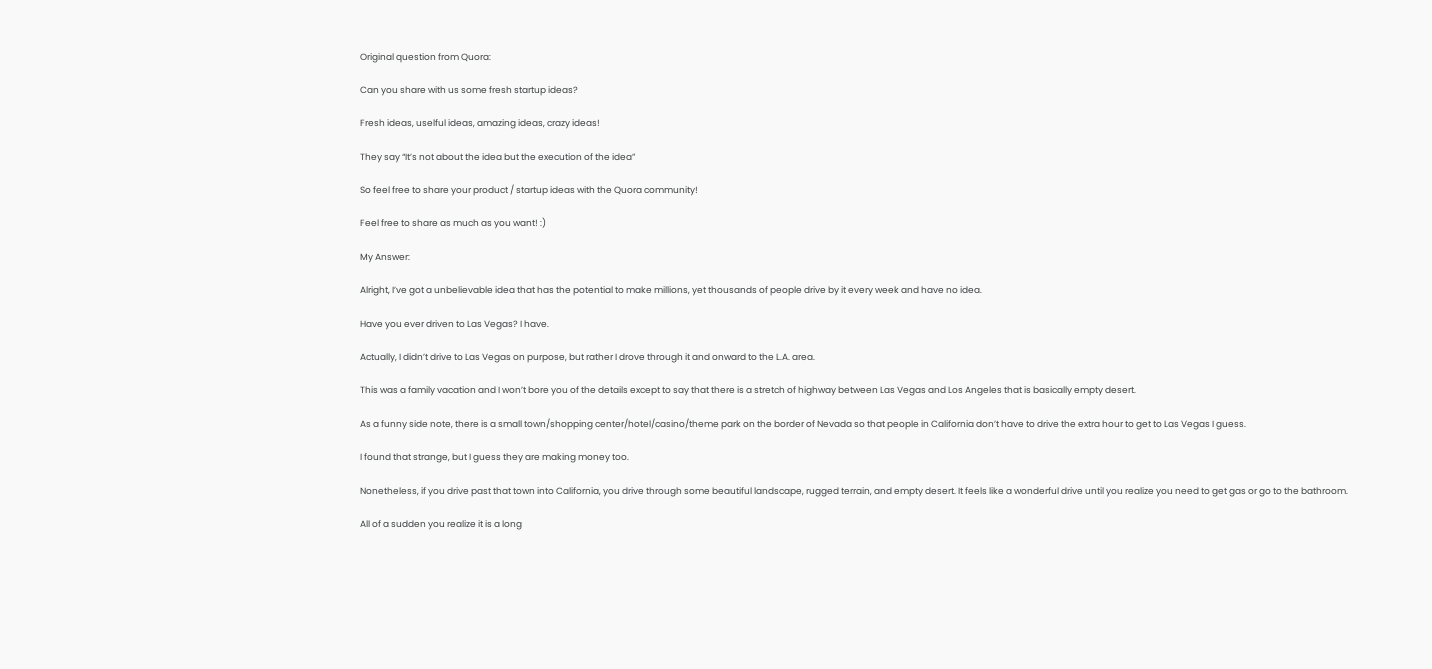Original question from Quora:

Can you share with us some fresh startup ideas?

Fresh ideas, uselful ideas, amazing ideas, crazy ideas!

They say “It’s not about the idea but the execution of the idea”

So feel free to share your product / startup ideas with the Quora community!

Feel free to share as much as you want! :)

My Answer:

Alright, I’ve got a unbelievable idea that has the potential to make millions, yet thousands of people drive by it every week and have no idea.

Have you ever driven to Las Vegas? I have.

Actually, I didn’t drive to Las Vegas on purpose, but rather I drove through it and onward to the L.A. area.

This was a family vacation and I won’t bore you of the details except to say that there is a stretch of highway between Las Vegas and Los Angeles that is basically empty desert.

As a funny side note, there is a small town/shopping center/hotel/casino/theme park on the border of Nevada so that people in California don’t have to drive the extra hour to get to Las Vegas I guess.

I found that strange, but I guess they are making money too.

Nonetheless, if you drive past that town into California, you drive through some beautiful landscape, rugged terrain, and empty desert. It feels like a wonderful drive until you realize you need to get gas or go to the bathroom.

All of a sudden you realize it is a long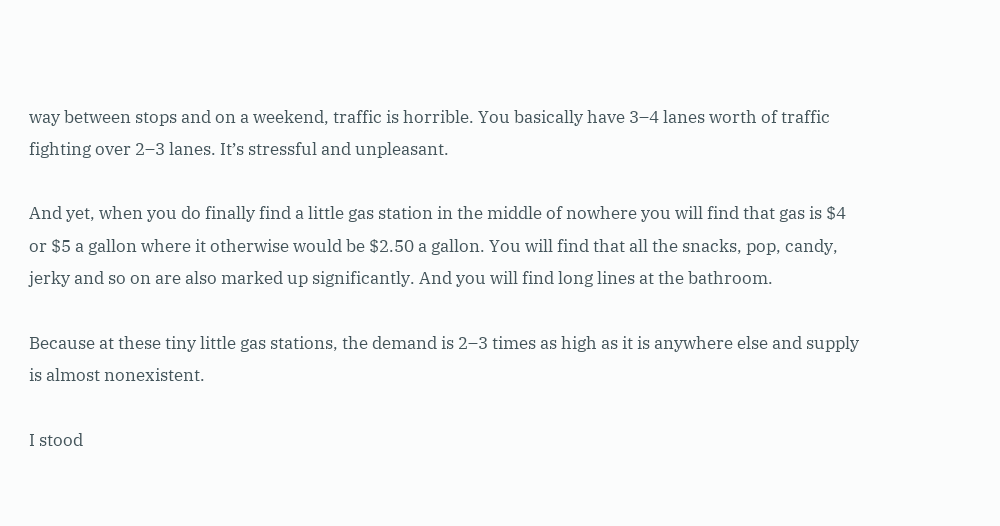way between stops and on a weekend, traffic is horrible. You basically have 3–4 lanes worth of traffic fighting over 2–3 lanes. It’s stressful and unpleasant.

And yet, when you do finally find a little gas station in the middle of nowhere you will find that gas is $4 or $5 a gallon where it otherwise would be $2.50 a gallon. You will find that all the snacks, pop, candy, jerky and so on are also marked up significantly. And you will find long lines at the bathroom.

Because at these tiny little gas stations, the demand is 2–3 times as high as it is anywhere else and supply is almost nonexistent.

I stood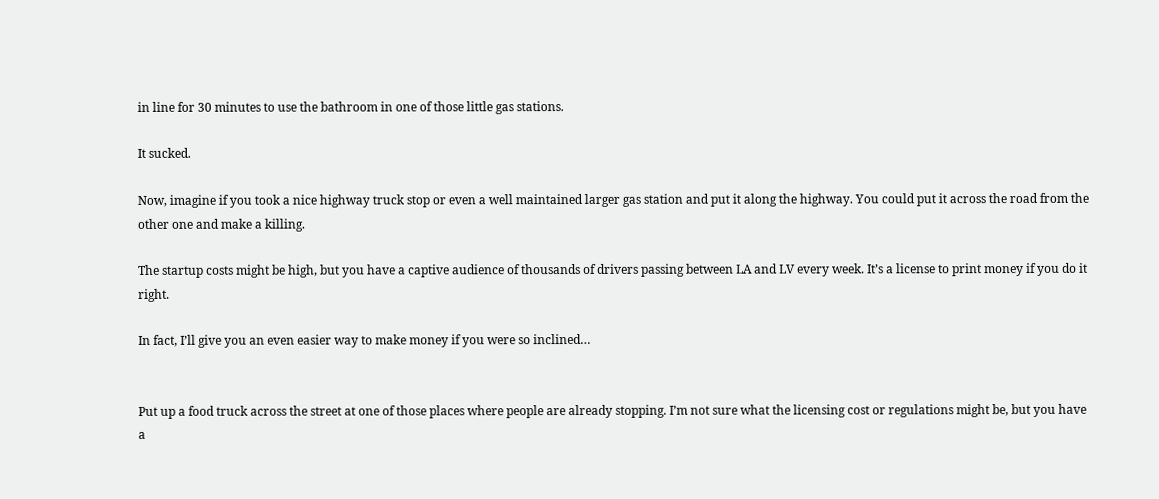in line for 30 minutes to use the bathroom in one of those little gas stations.

It sucked.

Now, imagine if you took a nice highway truck stop or even a well maintained larger gas station and put it along the highway. You could put it across the road from the other one and make a killing.

The startup costs might be high, but you have a captive audience of thousands of drivers passing between LA and LV every week. It’s a license to print money if you do it right.

In fact, I’ll give you an even easier way to make money if you were so inclined…


Put up a food truck across the street at one of those places where people are already stopping. I’m not sure what the licensing cost or regulations might be, but you have a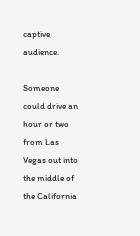captive audience.

Someone could drive an hour or two from Las Vegas out into the middle of the California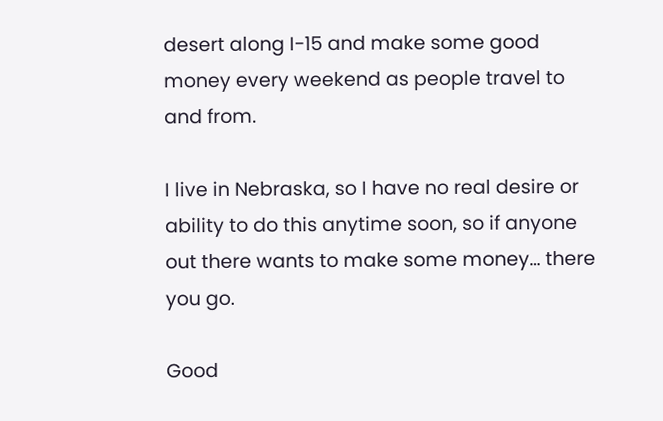desert along I-15 and make some good money every weekend as people travel to and from.

I live in Nebraska, so I have no real desire or ability to do this anytime soon, so if anyone out there wants to make some money… there you go.

Good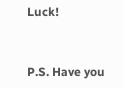Luck!


P.S. Have you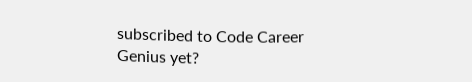subscribed to Code Career Genius yet?